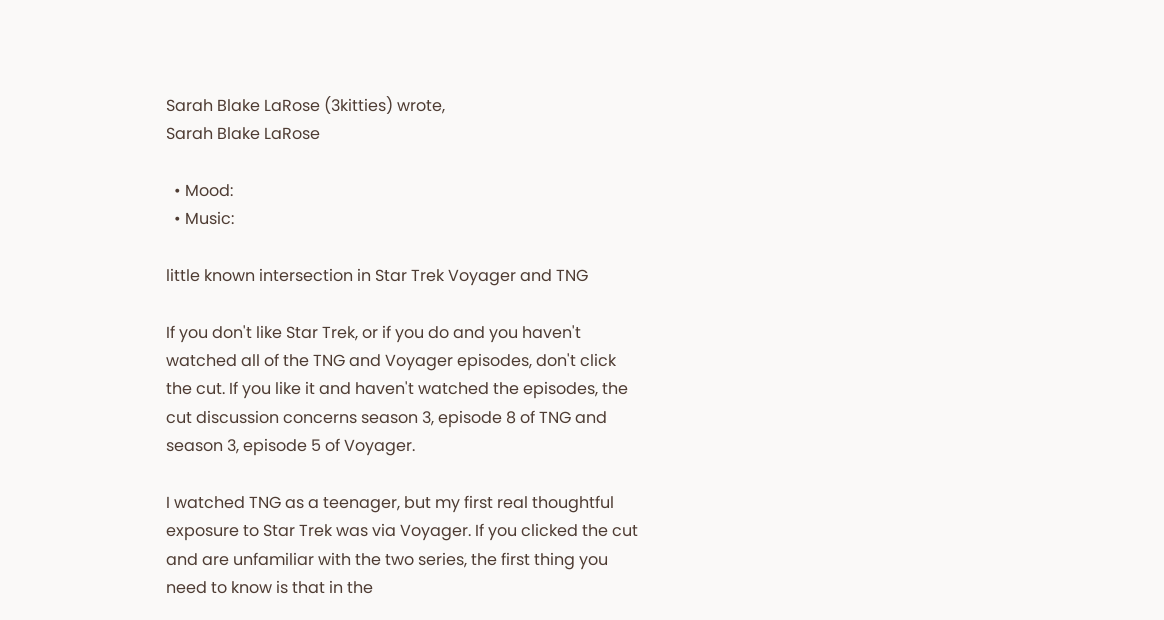Sarah Blake LaRose (3kitties) wrote,
Sarah Blake LaRose

  • Mood:
  • Music:

little known intersection in Star Trek Voyager and TNG

If you don't like Star Trek, or if you do and you haven't watched all of the TNG and Voyager episodes, don't click the cut. If you like it and haven't watched the episodes, the cut discussion concerns season 3, episode 8 of TNG and season 3, episode 5 of Voyager.

I watched TNG as a teenager, but my first real thoughtful exposure to Star Trek was via Voyager. If you clicked the cut and are unfamiliar with the two series, the first thing you need to know is that in the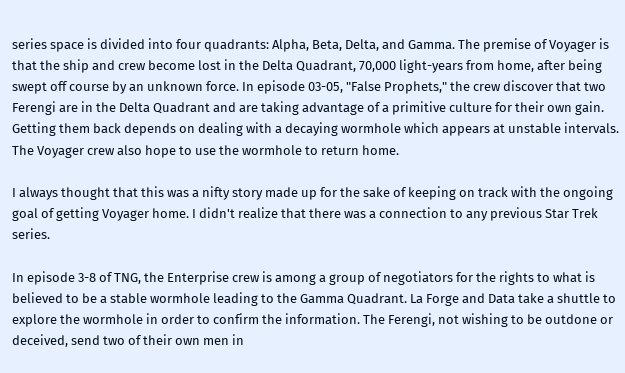series space is divided into four quadrants: Alpha, Beta, Delta, and Gamma. The premise of Voyager is that the ship and crew become lost in the Delta Quadrant, 70,000 light-years from home, after being swept off course by an unknown force. In episode 03-05, "False Prophets," the crew discover that two Ferengi are in the Delta Quadrant and are taking advantage of a primitive culture for their own gain. Getting them back depends on dealing with a decaying wormhole which appears at unstable intervals. The Voyager crew also hope to use the wormhole to return home.

I always thought that this was a nifty story made up for the sake of keeping on track with the ongoing goal of getting Voyager home. I didn't realize that there was a connection to any previous Star Trek series.

In episode 3-8 of TNG, the Enterprise crew is among a group of negotiators for the rights to what is believed to be a stable wormhole leading to the Gamma Quadrant. La Forge and Data take a shuttle to explore the wormhole in order to confirm the information. The Ferengi, not wishing to be outdone or deceived, send two of their own men in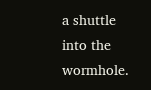a shuttle into the wormhole.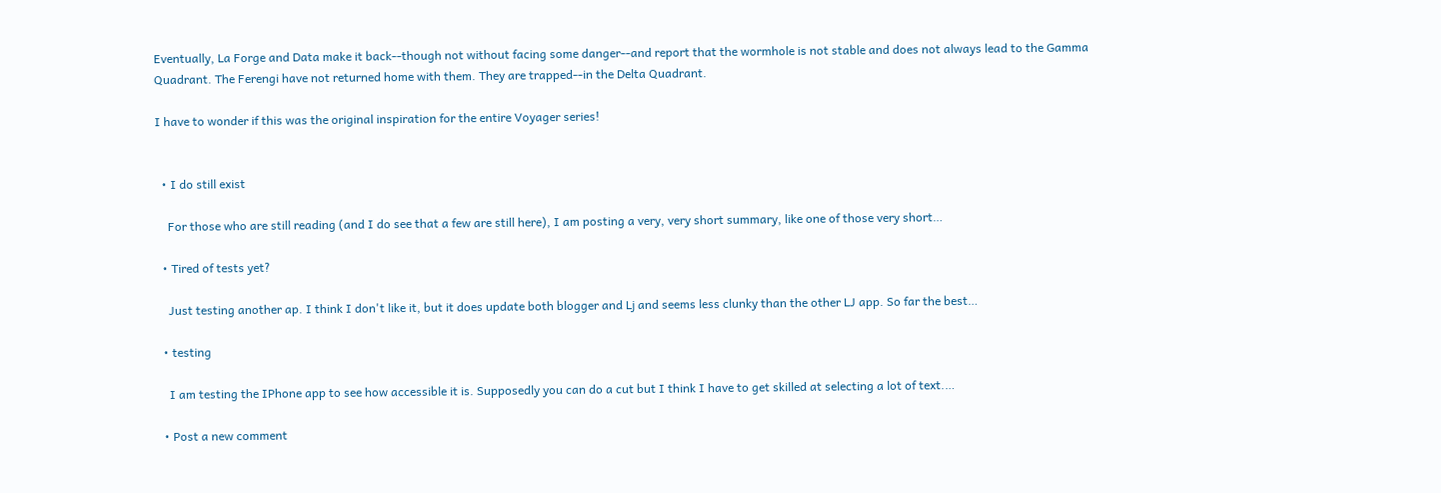Eventually, La Forge and Data make it back--though not without facing some danger--and report that the wormhole is not stable and does not always lead to the Gamma Quadrant. The Ferengi have not returned home with them. They are trapped--in the Delta Quadrant.

I have to wonder if this was the original inspiration for the entire Voyager series!


  • I do still exist

    For those who are still reading (and I do see that a few are still here), I am posting a very, very short summary, like one of those very short…

  • Tired of tests yet?

    Just testing another ap. I think I don't like it, but it does update both blogger and Lj and seems less clunky than the other LJ app. So far the best…

  • testing

    I am testing the IPhone app to see how accessible it is. Supposedly you can do a cut but I think I have to get skilled at selecting a lot of text.…

  • Post a new comment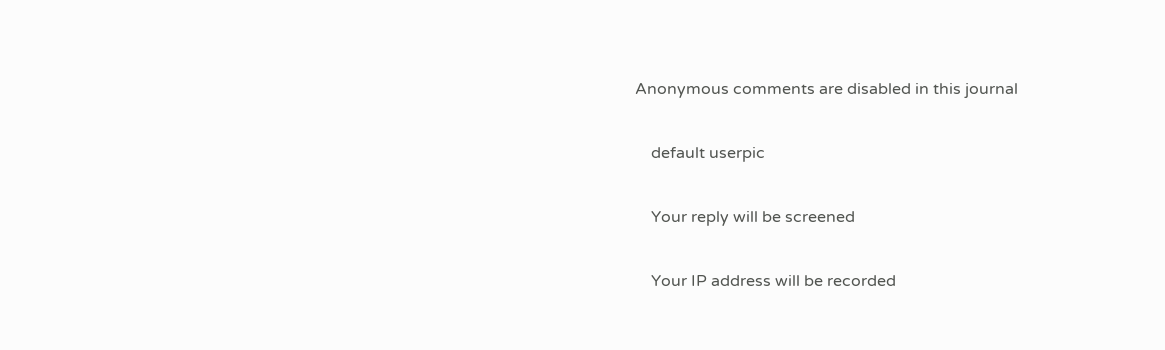Anonymous comments are disabled in this journal

    default userpic

    Your reply will be screened

    Your IP address will be recorded